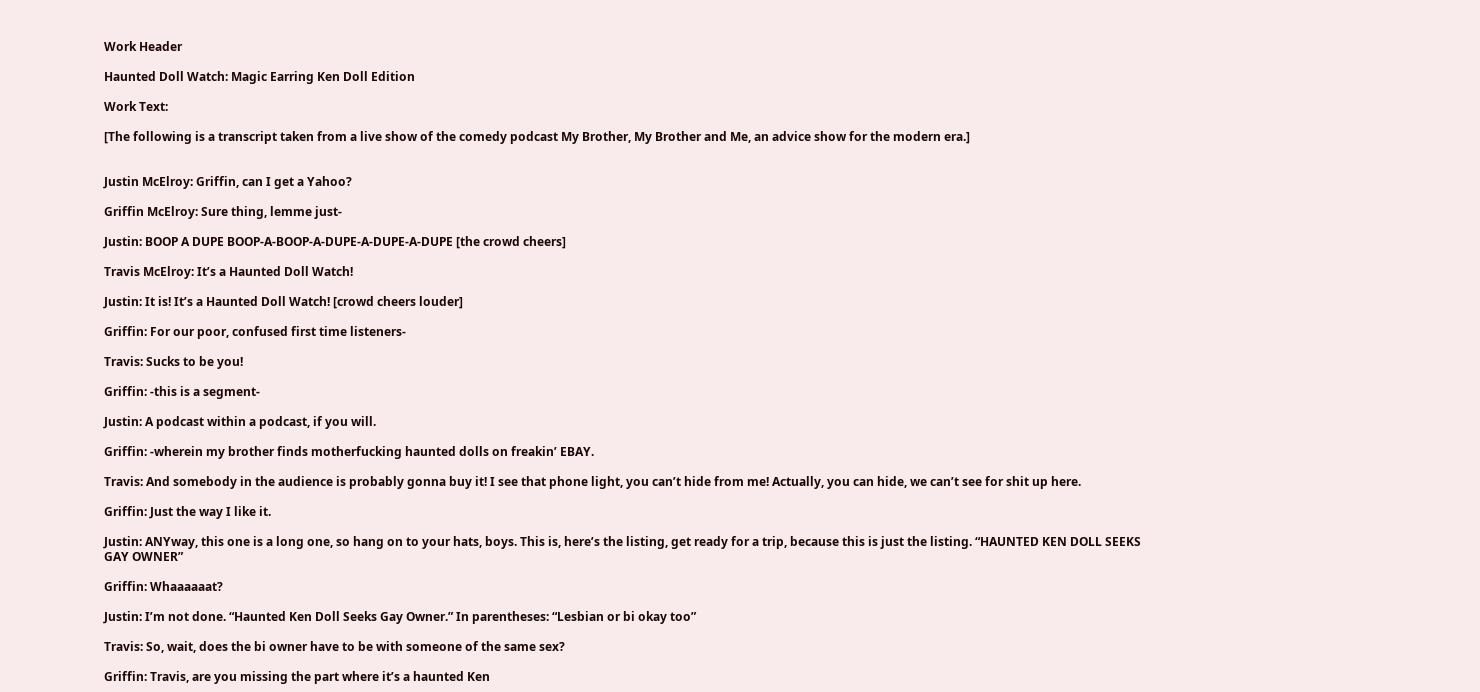Work Header

Haunted Doll Watch: Magic Earring Ken Doll Edition

Work Text:

[The following is a transcript taken from a live show of the comedy podcast My Brother, My Brother and Me, an advice show for the modern era.]


Justin McElroy: Griffin, can I get a Yahoo?

Griffin McElroy: Sure thing, lemme just-

Justin: BOOP A DUPE BOOP-A-BOOP-A-DUPE-A-DUPE-A-DUPE [the crowd cheers]

Travis McElroy: It’s a Haunted Doll Watch!

Justin: It is! It’s a Haunted Doll Watch! [crowd cheers louder]

Griffin: For our poor, confused first time listeners-

Travis: Sucks to be you!

Griffin: -this is a segment-

Justin: A podcast within a podcast, if you will.

Griffin: -wherein my brother finds motherfucking haunted dolls on freakin’ EBAY.

Travis: And somebody in the audience is probably gonna buy it! I see that phone light, you can’t hide from me! Actually, you can hide, we can’t see for shit up here.

Griffin: Just the way I like it.

Justin: ANYway, this one is a long one, so hang on to your hats, boys. This is, here’s the listing, get ready for a trip, because this is just the listing. “HAUNTED KEN DOLL SEEKS GAY OWNER”

Griffin: Whaaaaaat?

Justin: I’m not done. “Haunted Ken Doll Seeks Gay Owner.” In parentheses: “Lesbian or bi okay too”

Travis: So, wait, does the bi owner have to be with someone of the same sex?

Griffin: Travis, are you missing the part where it’s a haunted Ken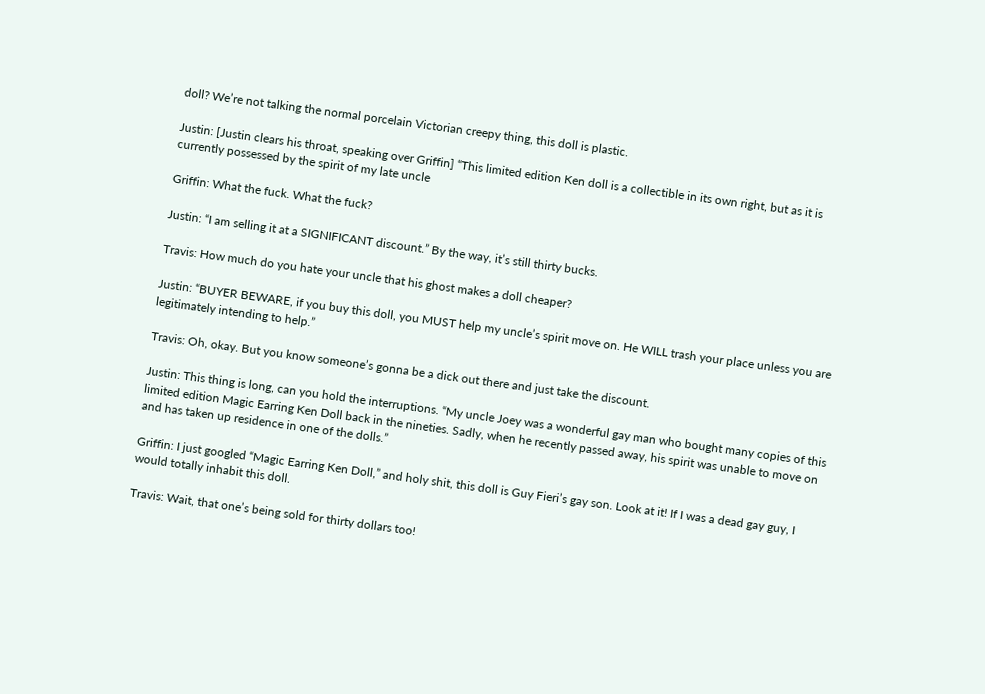doll? We’re not talking the normal porcelain Victorian creepy thing, this doll is plastic.

Justin: [Justin clears his throat, speaking over Griffin] “This limited edition Ken doll is a collectible in its own right, but as it is currently possessed by the spirit of my late uncle

Griffin: What the fuck. What the fuck?

Justin: “I am selling it at a SIGNIFICANT discount.” By the way, it’s still thirty bucks.

Travis: How much do you hate your uncle that his ghost makes a doll cheaper?

Justin: “BUYER BEWARE, if you buy this doll, you MUST help my uncle’s spirit move on. He WILL trash your place unless you are legitimately intending to help.”

Travis: Oh, okay. But you know someone’s gonna be a dick out there and just take the discount.

Justin: This thing is long, can you hold the interruptions. “My uncle Joey was a wonderful gay man who bought many copies of this limited edition Magic Earring Ken Doll back in the nineties. Sadly, when he recently passed away, his spirit was unable to move on and has taken up residence in one of the dolls.”

Griffin: I just googled “Magic Earring Ken Doll,” and holy shit, this doll is Guy Fieri’s gay son. Look at it! If I was a dead gay guy, I would totally inhabit this doll.

Travis: Wait, that one’s being sold for thirty dollars too!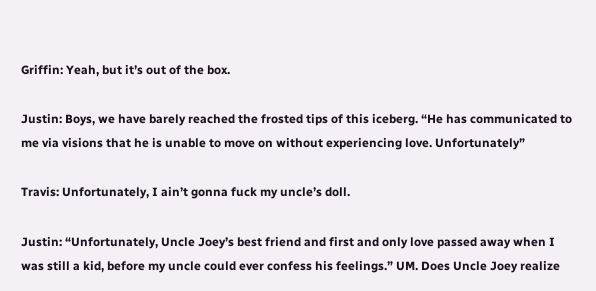Griffin: Yeah, but it’s out of the box.

Justin: Boys, we have barely reached the frosted tips of this iceberg. “He has communicated to me via visions that he is unable to move on without experiencing love. Unfortunately”

Travis: Unfortunately, I ain’t gonna fuck my uncle’s doll.

Justin: “Unfortunately, Uncle Joey’s best friend and first and only love passed away when I was still a kid, before my uncle could ever confess his feelings.” UM. Does Uncle Joey realize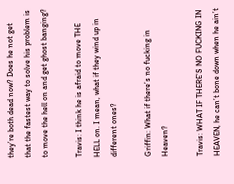they’re both dead now? Does he not get that the fastest way to solve his problem is to move the hell on and get ghost banging?

Travis: I think he is afraid to move THE HELL on. I mean, what if they wind up in different ones?

Griffin: What if there’s no fucking in Heaven?

Travis: WHAT IF THERE’S NO FUCKING IN HEAVEN, he can’t bone down when he ain’t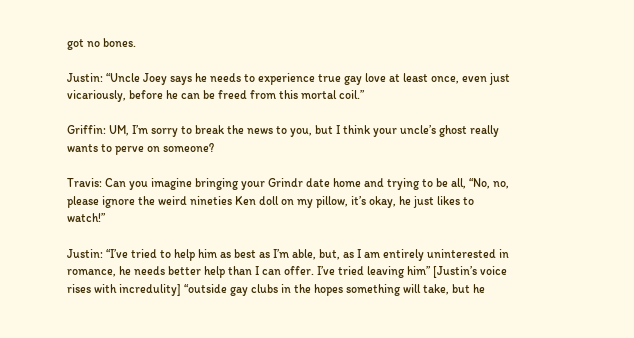got no bones.

Justin: “Uncle Joey says he needs to experience true gay love at least once, even just vicariously, before he can be freed from this mortal coil.”

Griffin: UM, I’m sorry to break the news to you, but I think your uncle’s ghost really wants to perve on someone?

Travis: Can you imagine bringing your Grindr date home and trying to be all, “No, no, please ignore the weird nineties Ken doll on my pillow, it’s okay, he just likes to watch!”

Justin: “I’ve tried to help him as best as I’m able, but, as I am entirely uninterested in romance, he needs better help than I can offer. I’ve tried leaving him” [Justin’s voice rises with incredulity] “outside gay clubs in the hopes something will take, but he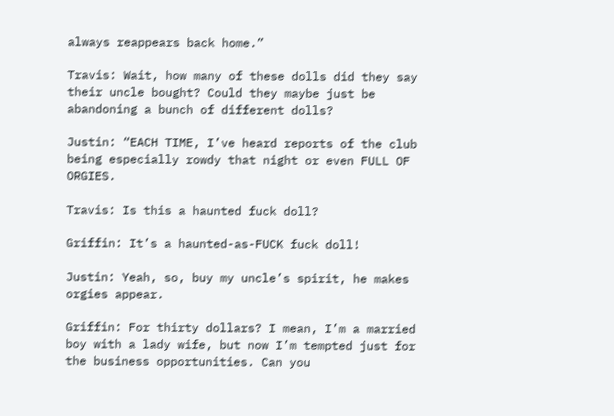always reappears back home.”

Travis: Wait, how many of these dolls did they say their uncle bought? Could they maybe just be abandoning a bunch of different dolls?

Justin: “EACH TIME, I’ve heard reports of the club being especially rowdy that night or even FULL OF ORGIES.

Travis: Is this a haunted fuck doll?

Griffin: It’s a haunted-as-FUCK fuck doll!

Justin: Yeah, so, buy my uncle’s spirit, he makes orgies appear.

Griffin: For thirty dollars? I mean, I’m a married boy with a lady wife, but now I’m tempted just for the business opportunities. Can you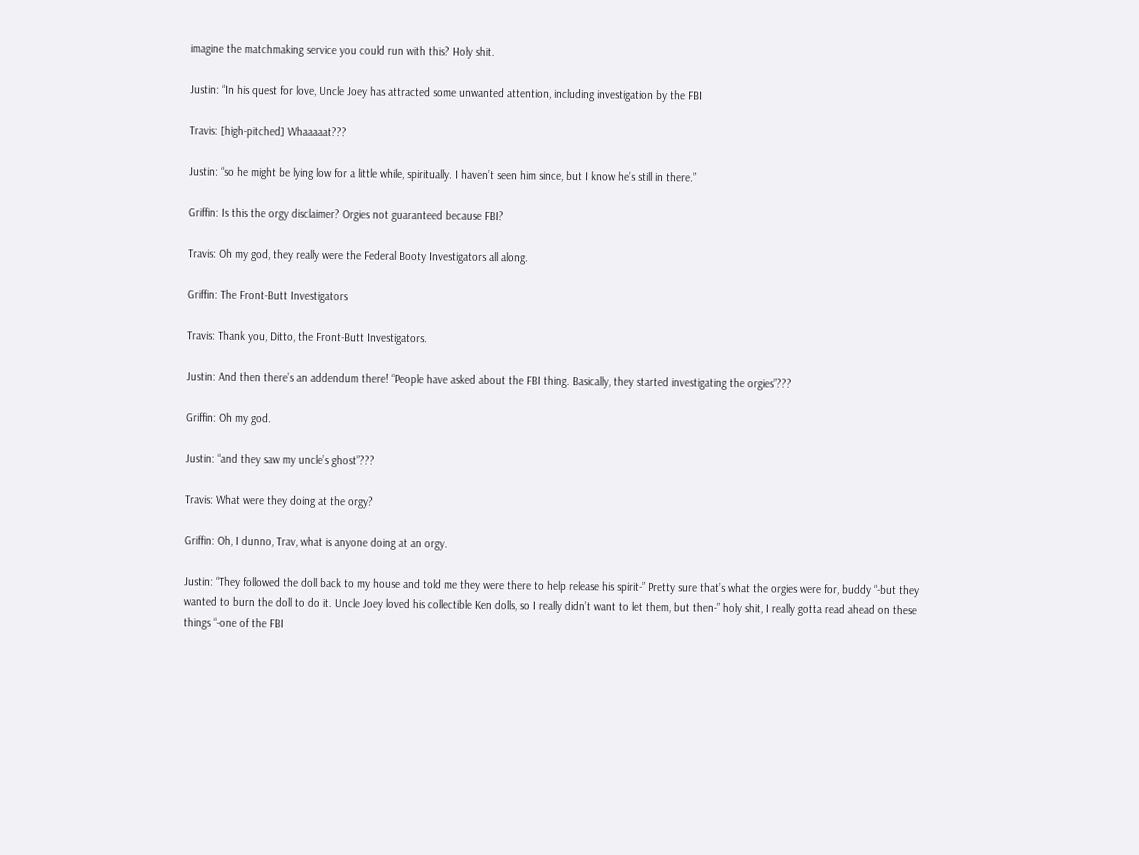imagine the matchmaking service you could run with this? Holy shit.

Justin: “In his quest for love, Uncle Joey has attracted some unwanted attention, including investigation by the FBI

Travis: [high-pitched] Whaaaaat???

Justin: “so he might be lying low for a little while, spiritually. I haven’t seen him since, but I know he’s still in there.”

Griffin: Is this the orgy disclaimer? Orgies not guaranteed because FBI?

Travis: Oh my god, they really were the Federal Booty Investigators all along.

Griffin: The Front-Butt Investigators

Travis: Thank you, Ditto, the Front-Butt Investigators.

Justin: And then there’s an addendum there! “People have asked about the FBI thing. Basically, they started investigating the orgies”???

Griffin: Oh my god.

Justin: “and they saw my uncle’s ghost”???

Travis: What were they doing at the orgy?

Griffin: Oh, I dunno, Trav, what is anyone doing at an orgy.

Justin: “They followed the doll back to my house and told me they were there to help release his spirit-” Pretty sure that’s what the orgies were for, buddy “-but they wanted to burn the doll to do it. Uncle Joey loved his collectible Ken dolls, so I really didn’t want to let them, but then-” holy shit, I really gotta read ahead on these things “-one of the FBI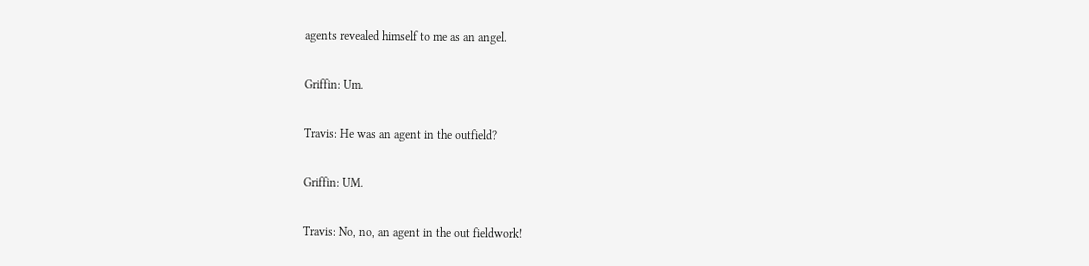agents revealed himself to me as an angel.

Griffin: Um.

Travis: He was an agent in the outfield?

Griffin: UM.

Travis: No, no, an agent in the out fieldwork!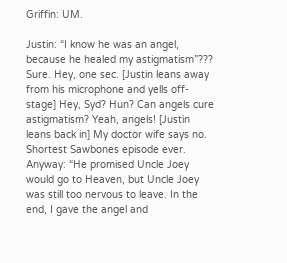Griffin: UM.

Justin: “I know he was an angel, because he healed my astigmatism”??? Sure. Hey, one sec. [Justin leans away from his microphone and yells off-stage] Hey, Syd? Hun? Can angels cure astigmatism? Yeah, angels! [Justin leans back in] My doctor wife says no. Shortest Sawbones episode ever. Anyway: “He promised Uncle Joey would go to Heaven, but Uncle Joey was still too nervous to leave. In the end, I gave the angel and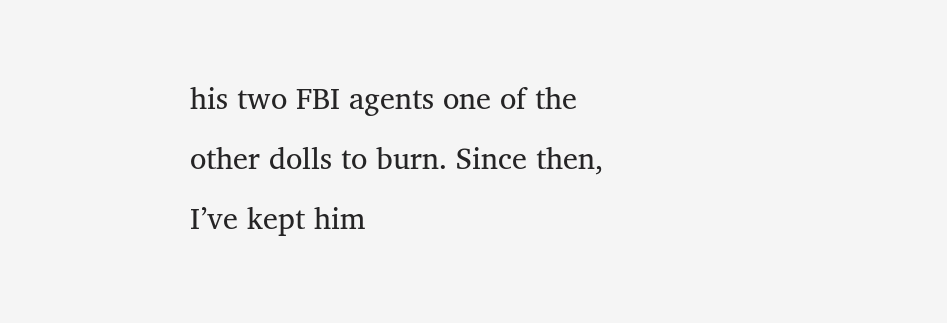his two FBI agents one of the other dolls to burn. Since then, I’ve kept him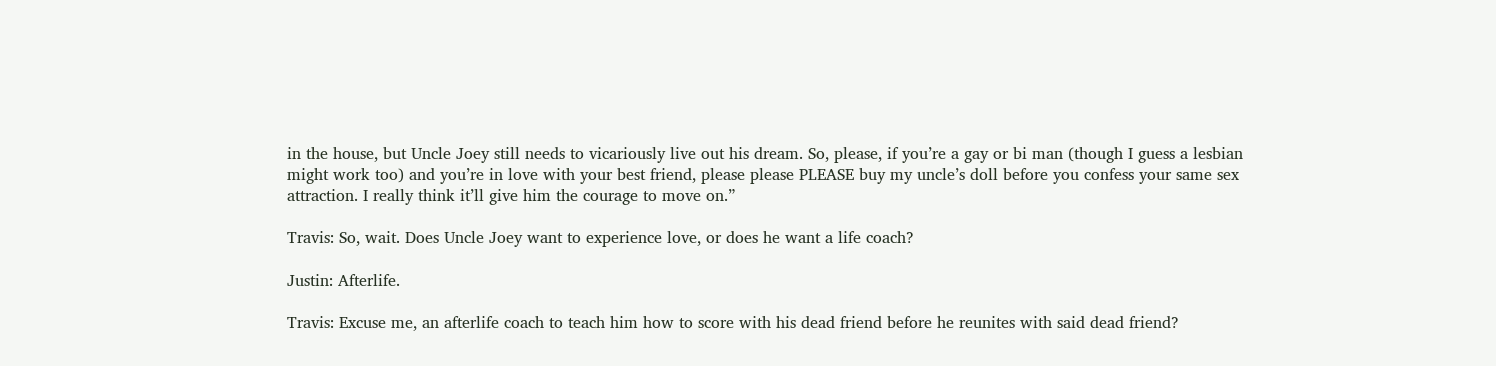in the house, but Uncle Joey still needs to vicariously live out his dream. So, please, if you’re a gay or bi man (though I guess a lesbian might work too) and you’re in love with your best friend, please please PLEASE buy my uncle’s doll before you confess your same sex attraction. I really think it’ll give him the courage to move on.”

Travis: So, wait. Does Uncle Joey want to experience love, or does he want a life coach?

Justin: Afterlife.

Travis: Excuse me, an afterlife coach to teach him how to score with his dead friend before he reunites with said dead friend?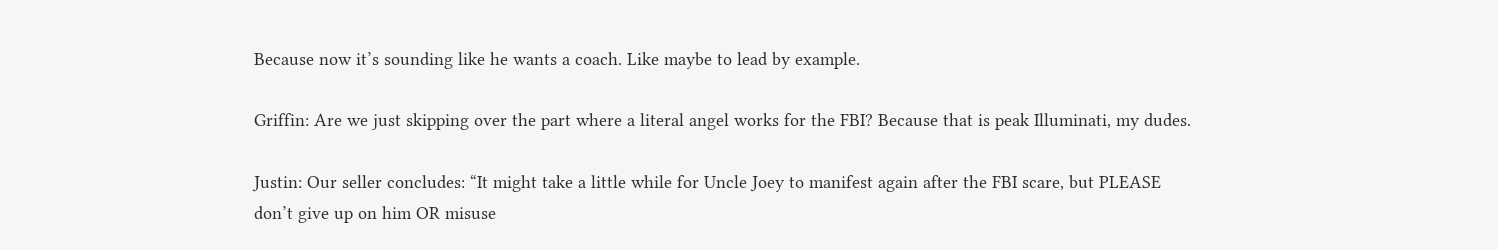Because now it’s sounding like he wants a coach. Like maybe to lead by example.

Griffin: Are we just skipping over the part where a literal angel works for the FBI? Because that is peak Illuminati, my dudes.

Justin: Our seller concludes: “It might take a little while for Uncle Joey to manifest again after the FBI scare, but PLEASE don’t give up on him OR misuse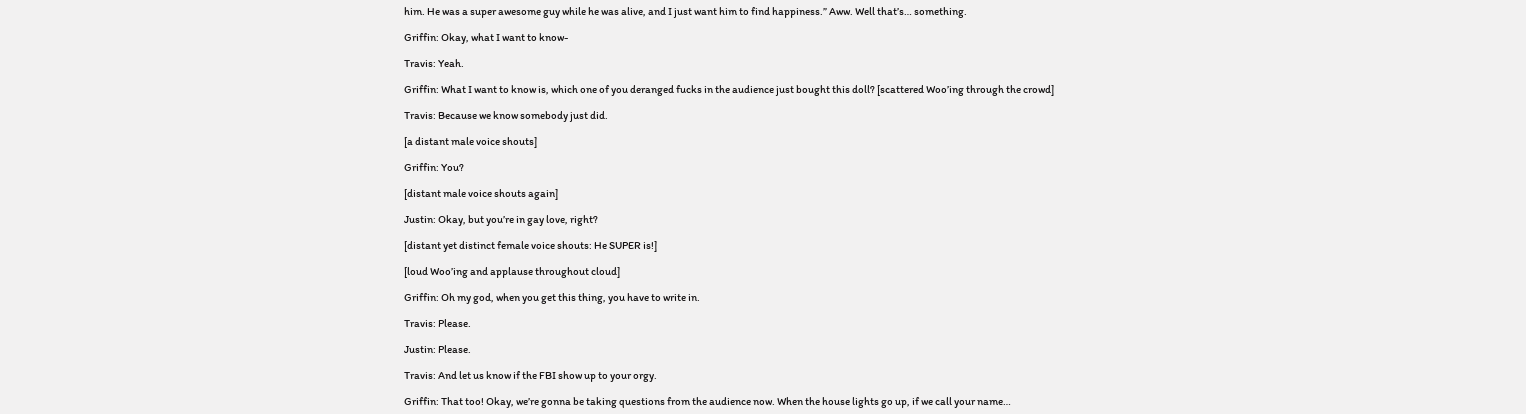him. He was a super awesome guy while he was alive, and I just want him to find happiness.” Aww. Well that’s… something.

Griffin: Okay, what I want to know-

Travis: Yeah.

Griffin: What I want to know is, which one of you deranged fucks in the audience just bought this doll? [scattered Woo’ing through the crowd]

Travis: Because we know somebody just did.

[a distant male voice shouts]

Griffin: You?

[distant male voice shouts again]

Justin: Okay, but you’re in gay love, right?

[distant yet distinct female voice shouts: He SUPER is!]

[loud Woo’ing and applause throughout cloud]

Griffin: Oh my god, when you get this thing, you have to write in.

Travis: Please.

Justin: Please.

Travis: And let us know if the FBI show up to your orgy.

Griffin: That too! Okay, we’re gonna be taking questions from the audience now. When the house lights go up, if we call your name…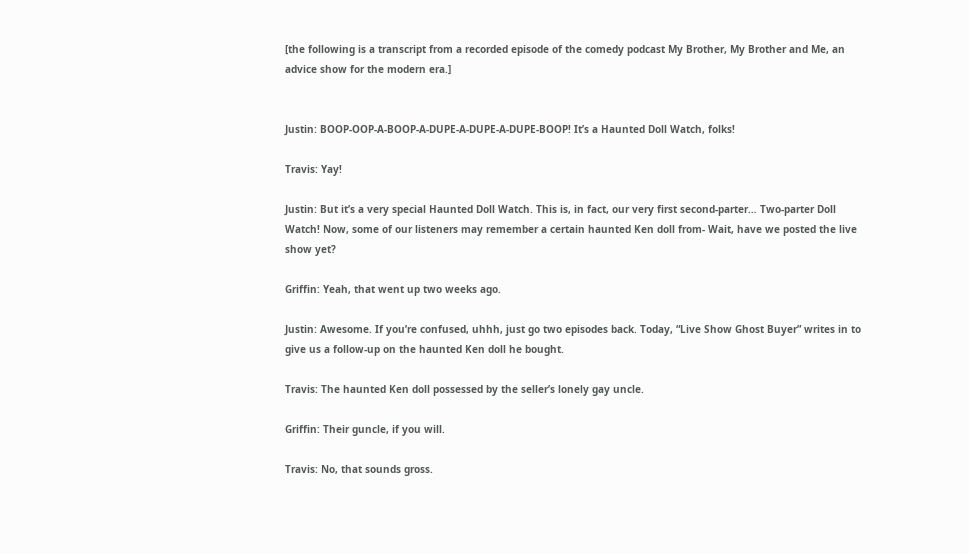[the following is a transcript from a recorded episode of the comedy podcast My Brother, My Brother and Me, an advice show for the modern era.]


Justin: BOOP-OOP-A-BOOP-A-DUPE-A-DUPE-A-DUPE-BOOP! It’s a Haunted Doll Watch, folks!

Travis: Yay!

Justin: But it’s a very special Haunted Doll Watch. This is, in fact, our very first second-parter… Two-parter Doll Watch! Now, some of our listeners may remember a certain haunted Ken doll from- Wait, have we posted the live show yet?

Griffin: Yeah, that went up two weeks ago.

Justin: Awesome. If you’re confused, uhhh, just go two episodes back. Today, “Live Show Ghost Buyer” writes in to give us a follow-up on the haunted Ken doll he bought.

Travis: The haunted Ken doll possessed by the seller’s lonely gay uncle.

Griffin: Their guncle, if you will.

Travis: No, that sounds gross.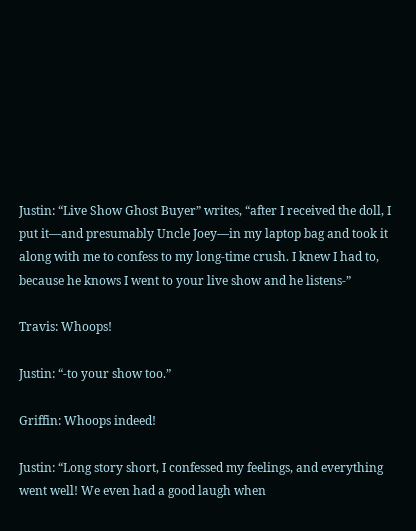Justin: “Live Show Ghost Buyer” writes, “after I received the doll, I put it—and presumably Uncle Joey—in my laptop bag and took it along with me to confess to my long-time crush. I knew I had to, because he knows I went to your live show and he listens-”

Travis: Whoops!

Justin: “-to your show too.”

Griffin: Whoops indeed!

Justin: “Long story short, I confessed my feelings, and everything went well! We even had a good laugh when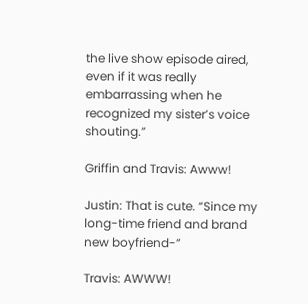the live show episode aired, even if it was really embarrassing when he recognized my sister’s voice shouting.”

Griffin and Travis: Awww!

Justin: That is cute. “Since my long-time friend and brand new boyfriend-”

Travis: AWWW!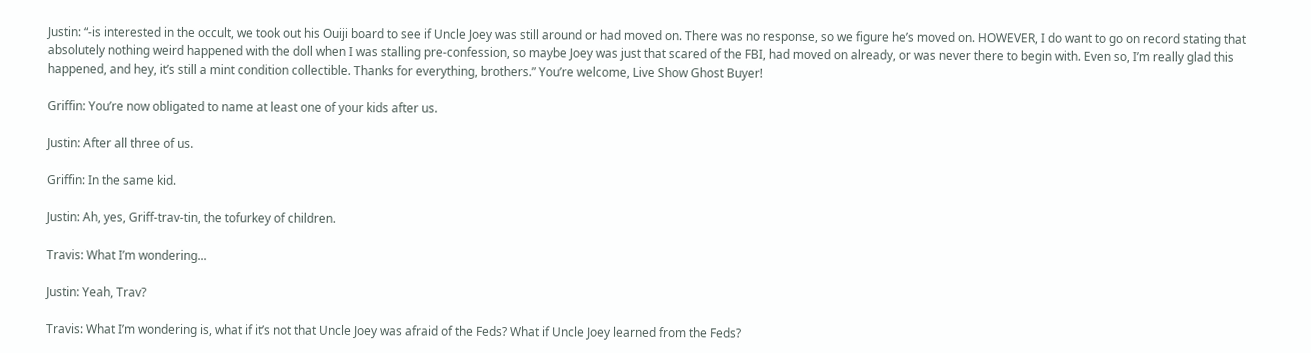Justin: “-is interested in the occult, we took out his Ouiji board to see if Uncle Joey was still around or had moved on. There was no response, so we figure he’s moved on. HOWEVER, I do want to go on record stating that absolutely nothing weird happened with the doll when I was stalling pre-confession, so maybe Joey was just that scared of the FBI, had moved on already, or was never there to begin with. Even so, I’m really glad this happened, and hey, it’s still a mint condition collectible. Thanks for everything, brothers.” You’re welcome, Live Show Ghost Buyer!

Griffin: You’re now obligated to name at least one of your kids after us.

Justin: After all three of us.

Griffin: In the same kid.

Justin: Ah, yes, Griff-trav-tin, the tofurkey of children.

Travis: What I’m wondering...

Justin: Yeah, Trav?

Travis: What I’m wondering is, what if it’s not that Uncle Joey was afraid of the Feds? What if Uncle Joey learned from the Feds?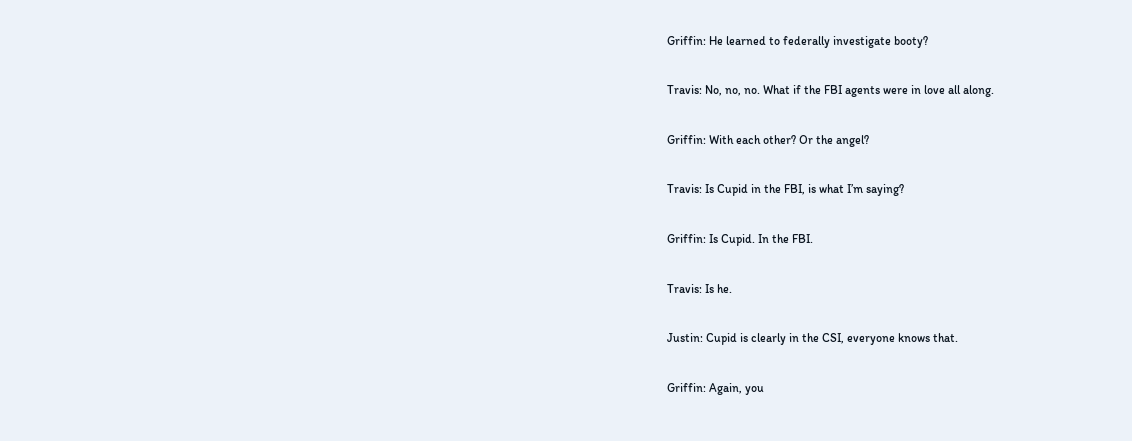Griffin: He learned to federally investigate booty?

Travis: No, no, no. What if the FBI agents were in love all along.

Griffin: With each other? Or the angel?

Travis: Is Cupid in the FBI, is what I’m saying?

Griffin: Is Cupid. In the FBI.

Travis: Is he.

Justin: Cupid is clearly in the CSI, everyone knows that.

Griffin: Again, you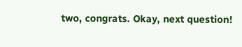two, congrats. Okay, next question!